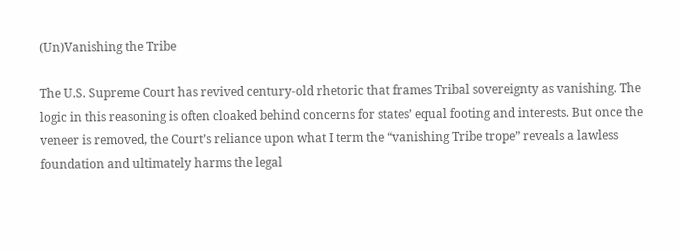(Un)Vanishing the Tribe

The U.S. Supreme Court has revived century-old rhetoric that frames Tribal sovereignty as vanishing. The logic in this reasoning is often cloaked behind concerns for states’ equal footing and interests. But once the veneer is removed, the Court’s reliance upon what I term the “vanishing Tribe trope” reveals a lawless foundation and ultimately harms the legal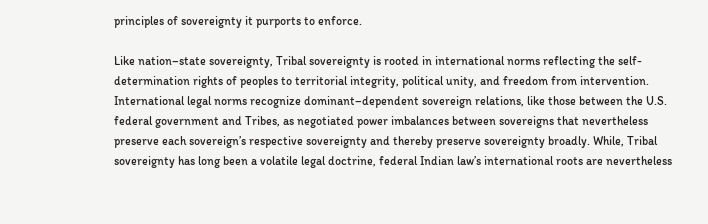principles of sovereignty it purports to enforce.

Like nation–state sovereignty, Tribal sovereignty is rooted in international norms reflecting the self-determination rights of peoples to territorial integrity, political unity, and freedom from intervention. International legal norms recognize dominant–dependent sovereign relations, like those between the U.S. federal government and Tribes, as negotiated power imbalances between sovereigns that nevertheless preserve each sovereign’s respective sovereignty and thereby preserve sovereignty broadly. While, Tribal sovereignty has long been a volatile legal doctrine, federal Indian law’s international roots are nevertheless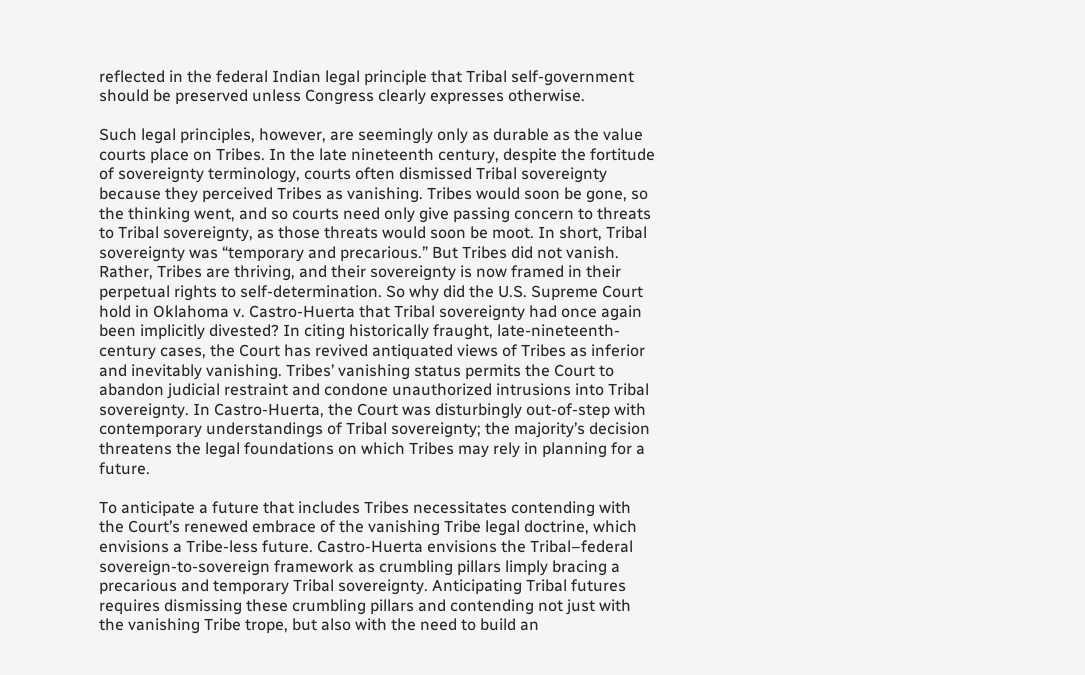reflected in the federal Indian legal principle that Tribal self-government should be preserved unless Congress clearly expresses otherwise.

Such legal principles, however, are seemingly only as durable as the value courts place on Tribes. In the late nineteenth century, despite the fortitude of sovereignty terminology, courts often dismissed Tribal sovereignty because they perceived Tribes as vanishing. Tribes would soon be gone, so the thinking went, and so courts need only give passing concern to threats to Tribal sovereignty, as those threats would soon be moot. In short, Tribal sovereignty was “temporary and precarious.” But Tribes did not vanish. Rather, Tribes are thriving, and their sovereignty is now framed in their perpetual rights to self-determination. So why did the U.S. Supreme Court hold in Oklahoma v. Castro-Huerta that Tribal sovereignty had once again been implicitly divested? In citing historically fraught, late-nineteenth-century cases, the Court has revived antiquated views of Tribes as inferior and inevitably vanishing. Tribes’ vanishing status permits the Court to abandon judicial restraint and condone unauthorized intrusions into Tribal sovereignty. In Castro-Huerta, the Court was disturbingly out-of-step with contemporary understandings of Tribal sovereignty; the majority’s decision threatens the legal foundations on which Tribes may rely in planning for a future.

To anticipate a future that includes Tribes necessitates contending with the Court’s renewed embrace of the vanishing Tribe legal doctrine, which envisions a Tribe-less future. Castro-Huerta envisions the Tribal–federal sovereign-to-sovereign framework as crumbling pillars limply bracing a precarious and temporary Tribal sovereignty. Anticipating Tribal futures requires dismissing these crumbling pillars and contending not just with the vanishing Tribe trope, but also with the need to build an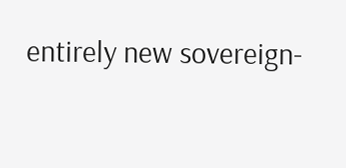entirely new sovereign-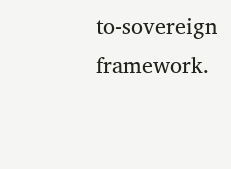to-sovereign framework.